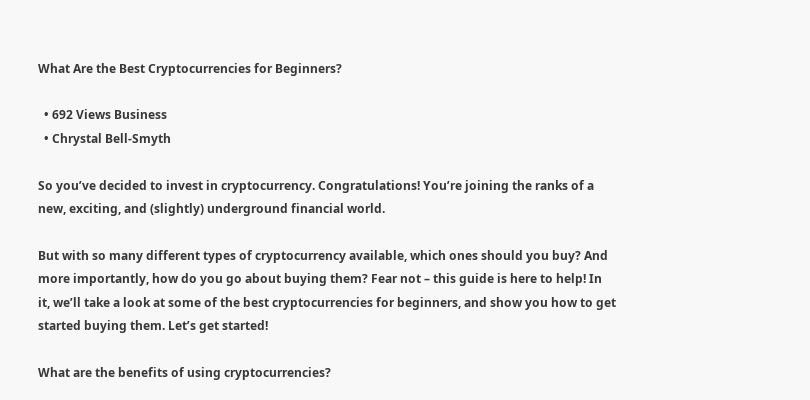What Are the Best Cryptocurrencies for Beginners?

  • 692 Views Business
  • Chrystal Bell-Smyth

So you’ve decided to invest in cryptocurrency. Congratulations! You’re joining the ranks of a new, exciting, and (slightly) underground financial world.

But with so many different types of cryptocurrency available, which ones should you buy? And more importantly, how do you go about buying them? Fear not – this guide is here to help! In it, we’ll take a look at some of the best cryptocurrencies for beginners, and show you how to get started buying them. Let’s get started!

What are the benefits of using cryptocurrencies?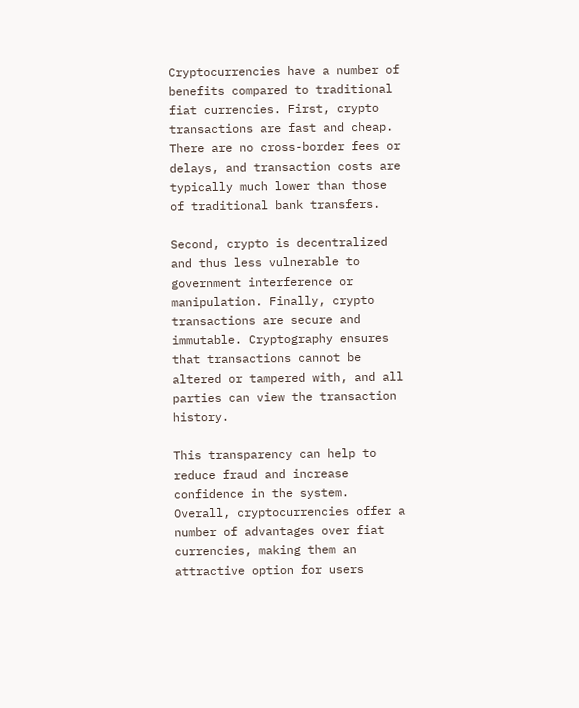Cryptocurrencies have a number of benefits compared to traditional fiat currencies. First, crypto transactions are fast and cheap. There are no cross-border fees or delays, and transaction costs are typically much lower than those of traditional bank transfers.

Second, crypto is decentralized and thus less vulnerable to government interference or manipulation. Finally, crypto transactions are secure and immutable. Cryptography ensures that transactions cannot be altered or tampered with, and all parties can view the transaction history.

This transparency can help to reduce fraud and increase confidence in the system. Overall, cryptocurrencies offer a number of advantages over fiat currencies, making them an attractive option for users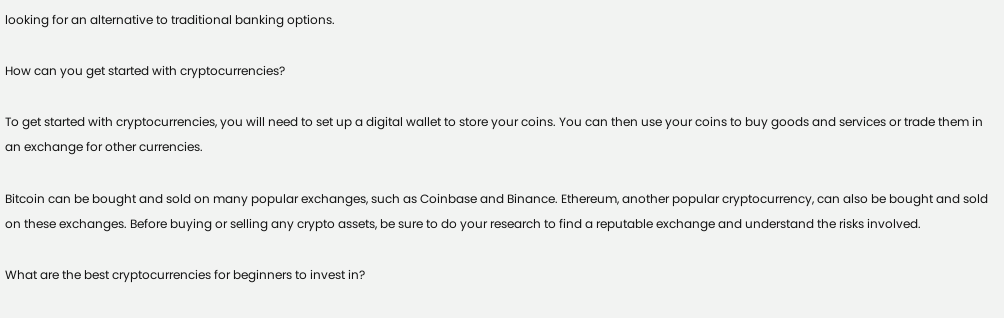looking for an alternative to traditional banking options.

How can you get started with cryptocurrencies?

To get started with cryptocurrencies, you will need to set up a digital wallet to store your coins. You can then use your coins to buy goods and services or trade them in an exchange for other currencies.

Bitcoin can be bought and sold on many popular exchanges, such as Coinbase and Binance. Ethereum, another popular cryptocurrency, can also be bought and sold on these exchanges. Before buying or selling any crypto assets, be sure to do your research to find a reputable exchange and understand the risks involved.

What are the best cryptocurrencies for beginners to invest in?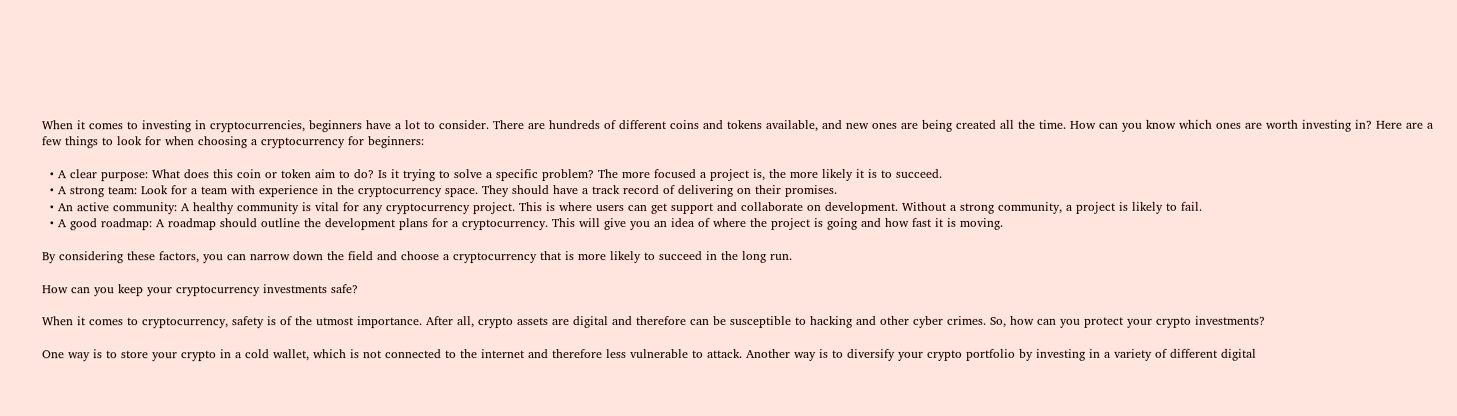When it comes to investing in cryptocurrencies, beginners have a lot to consider. There are hundreds of different coins and tokens available, and new ones are being created all the time. How can you know which ones are worth investing in? Here are a few things to look for when choosing a cryptocurrency for beginners:

  • A clear purpose: What does this coin or token aim to do? Is it trying to solve a specific problem? The more focused a project is, the more likely it is to succeed.
  • A strong team: Look for a team with experience in the cryptocurrency space. They should have a track record of delivering on their promises.
  • An active community: A healthy community is vital for any cryptocurrency project. This is where users can get support and collaborate on development. Without a strong community, a project is likely to fail.
  • A good roadmap: A roadmap should outline the development plans for a cryptocurrency. This will give you an idea of where the project is going and how fast it is moving.

By considering these factors, you can narrow down the field and choose a cryptocurrency that is more likely to succeed in the long run.

How can you keep your cryptocurrency investments safe?

When it comes to cryptocurrency, safety is of the utmost importance. After all, crypto assets are digital and therefore can be susceptible to hacking and other cyber crimes. So, how can you protect your crypto investments?

One way is to store your crypto in a cold wallet, which is not connected to the internet and therefore less vulnerable to attack. Another way is to diversify your crypto portfolio by investing in a variety of different digital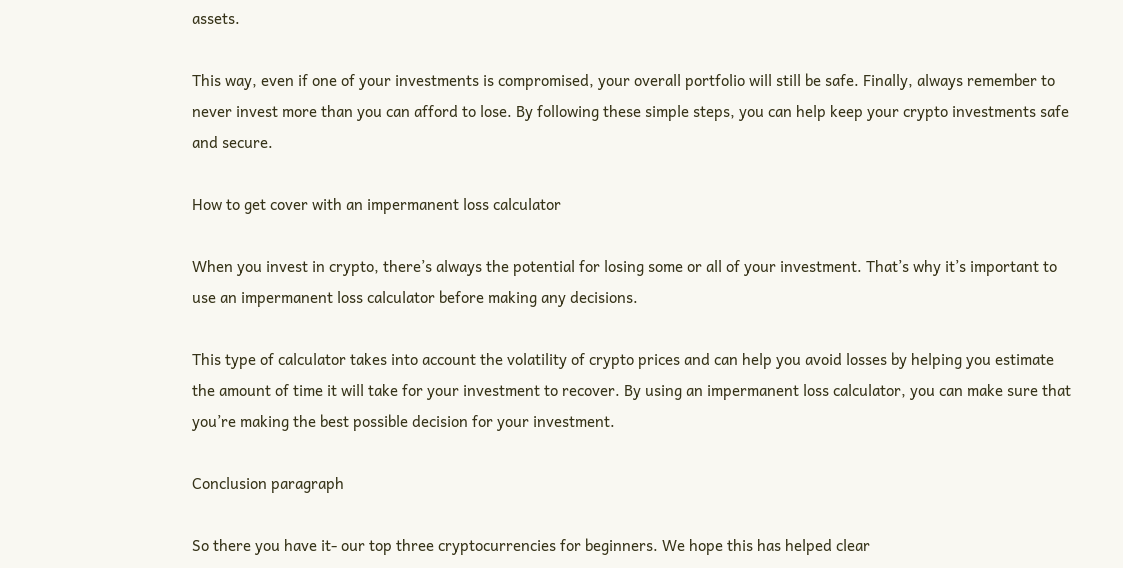assets.

This way, even if one of your investments is compromised, your overall portfolio will still be safe. Finally, always remember to never invest more than you can afford to lose. By following these simple steps, you can help keep your crypto investments safe and secure.

How to get cover with an impermanent loss calculator

When you invest in crypto, there’s always the potential for losing some or all of your investment. That’s why it’s important to use an impermanent loss calculator before making any decisions.

This type of calculator takes into account the volatility of crypto prices and can help you avoid losses by helping you estimate the amount of time it will take for your investment to recover. By using an impermanent loss calculator, you can make sure that you’re making the best possible decision for your investment.

Conclusion paragraph

So there you have it- our top three cryptocurrencies for beginners. We hope this has helped clear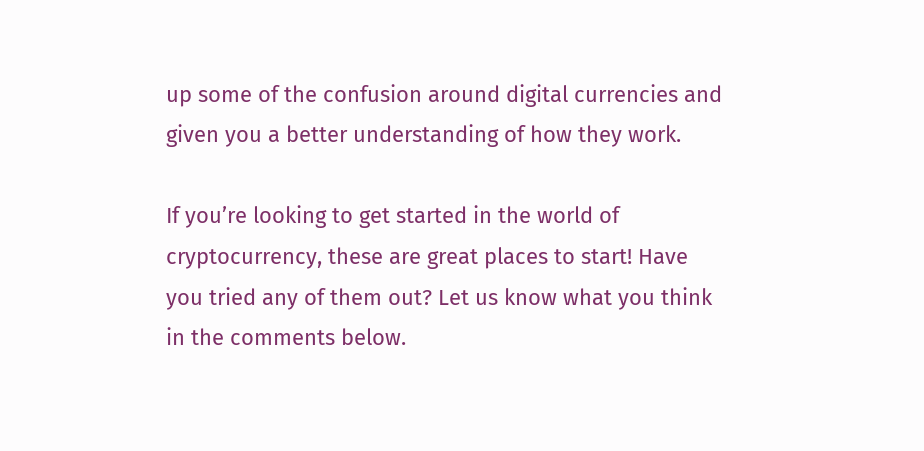up some of the confusion around digital currencies and given you a better understanding of how they work.

If you’re looking to get started in the world of cryptocurrency, these are great places to start! Have you tried any of them out? Let us know what you think in the comments below.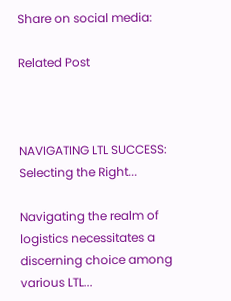Share on social media:

Related Post



NAVIGATING LTL SUCCESS: Selecting the Right...

Navigating the realm of logistics necessitates a discerning choice among various LTL...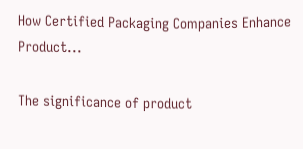How Certified Packaging Companies Enhance Product...

The significance of product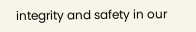integrity and safety in our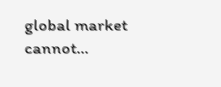global market cannot...